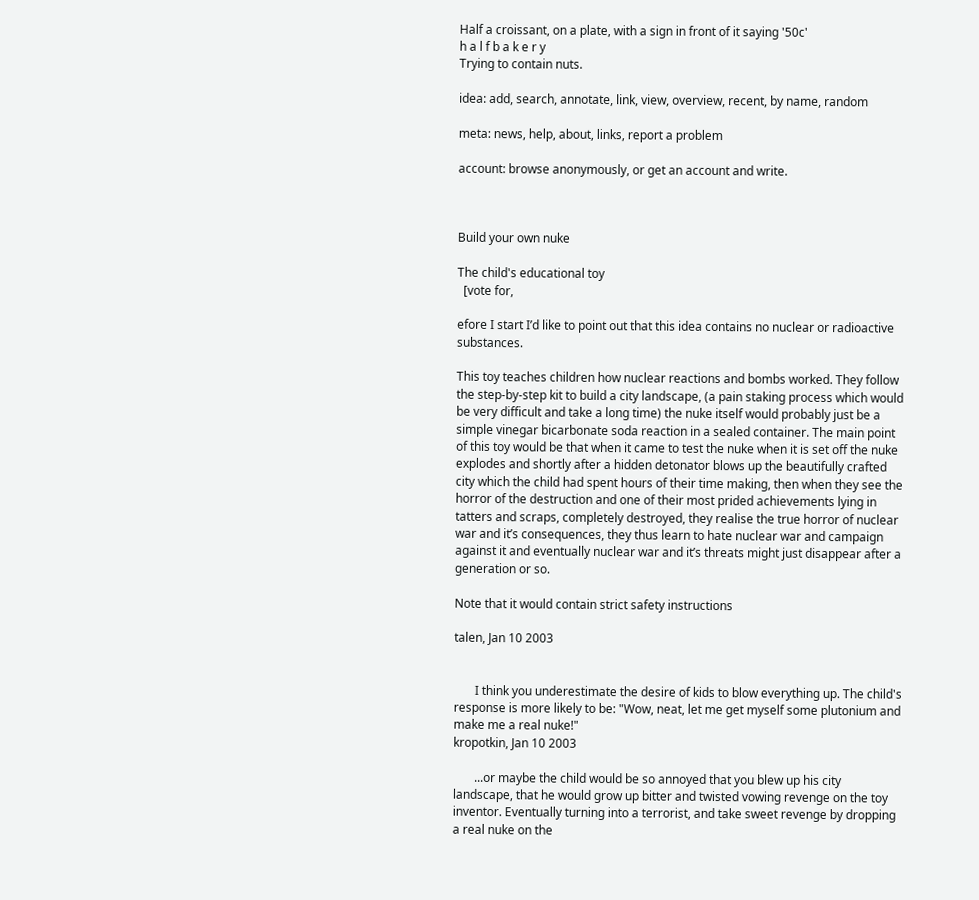Half a croissant, on a plate, with a sign in front of it saying '50c'
h a l f b a k e r y
Trying to contain nuts.

idea: add, search, annotate, link, view, overview, recent, by name, random

meta: news, help, about, links, report a problem

account: browse anonymously, or get an account and write.



Build your own nuke

The child's educational toy
  [vote for,

efore I start I’d like to point out that this idea contains no nuclear or radioactive substances.

This toy teaches children how nuclear reactions and bombs worked. They follow the step-by-step kit to build a city landscape, (a pain staking process which would be very difficult and take a long time) the nuke itself would probably just be a simple vinegar bicarbonate soda reaction in a sealed container. The main point of this toy would be that when it came to test the nuke when it is set off the nuke explodes and shortly after a hidden detonator blows up the beautifully crafted city which the child had spent hours of their time making, then when they see the horror of the destruction and one of their most prided achievements lying in tatters and scraps, completely destroyed, they realise the true horror of nuclear war and it’s consequences, they thus learn to hate nuclear war and campaign against it and eventually nuclear war and it’s threats might just disappear after a generation or so.

Note that it would contain strict safety instructions

talen, Jan 10 2003


       I think you underestimate the desire of kids to blow everything up. The child's response is more likely to be: "Wow, neat, let me get myself some plutonium and make me a real nuke!"
kropotkin, Jan 10 2003

       ...or maybe the child would be so annoyed that you blew up his city landscape, that he would grow up bitter and twisted vowing revenge on the toy inventor. Eventually turning into a terrorist, and take sweet revenge by dropping a real nuke on the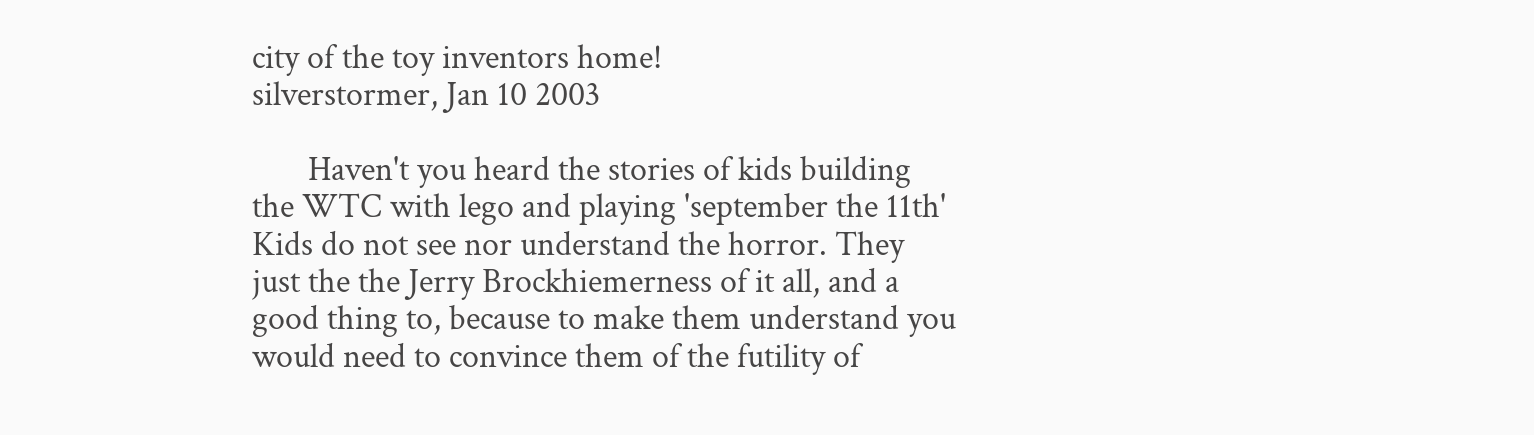city of the toy inventors home!
silverstormer, Jan 10 2003

       Haven't you heard the stories of kids building the WTC with lego and playing 'september the 11th' Kids do not see nor understand the horror. They just the the Jerry Brockhiemerness of it all, and a good thing to, because to make them understand you would need to convince them of the futility of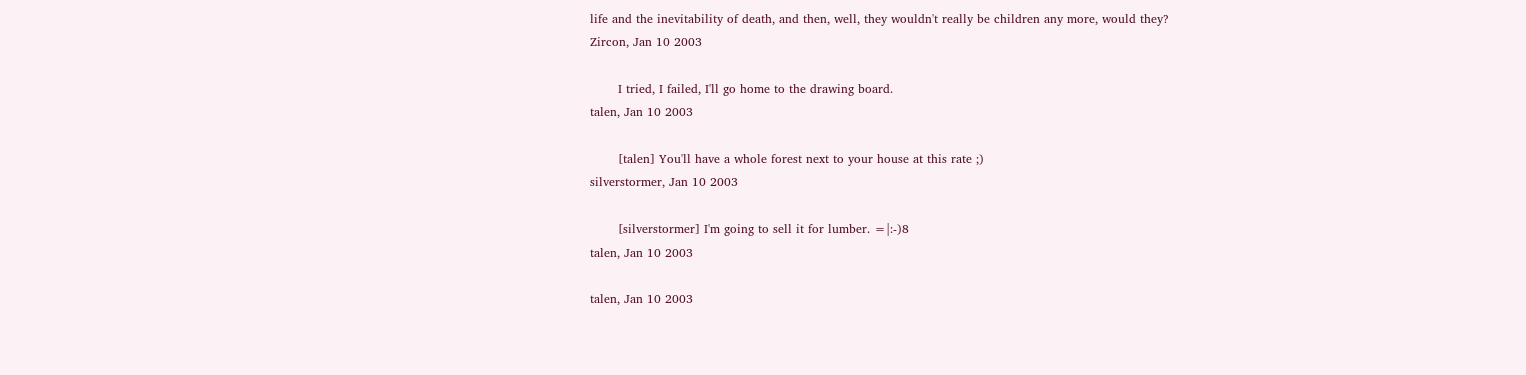life and the inevitability of death, and then, well, they wouldn't really be children any more, would they?
Zircon, Jan 10 2003

       I tried, I failed, I'll go home to the drawing board.
talen, Jan 10 2003

       [talen] You'll have a whole forest next to your house at this rate ;)
silverstormer, Jan 10 2003

       [silverstormer] I'm going to sell it for lumber. =|:-)8
talen, Jan 10 2003

talen, Jan 10 2003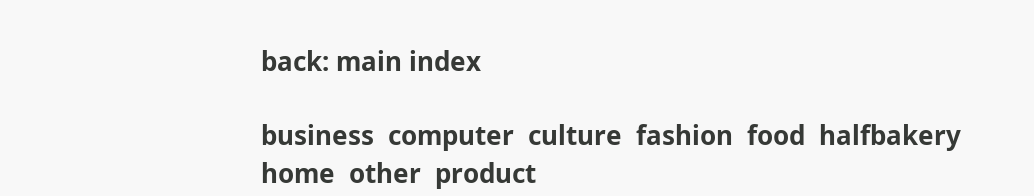back: main index

business  computer  culture  fashion  food  halfbakery  home  other  product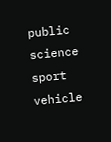public  science  sport  vehicle